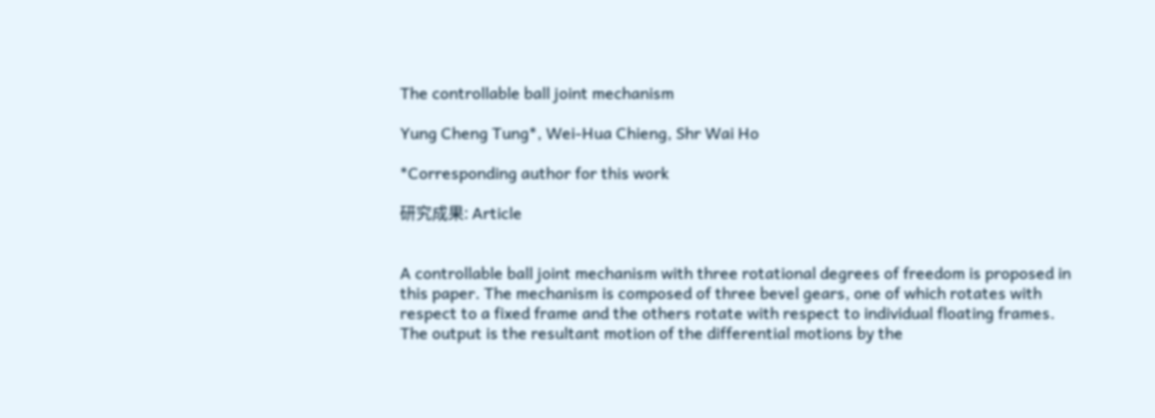The controllable ball joint mechanism

Yung Cheng Tung*, Wei-Hua Chieng, Shr Wai Ho

*Corresponding author for this work

研究成果: Article


A controllable ball joint mechanism with three rotational degrees of freedom is proposed in this paper. The mechanism is composed of three bevel gears, one of which rotates with respect to a fixed frame and the others rotate with respect to individual floating frames. The output is the resultant motion of the differential motions by the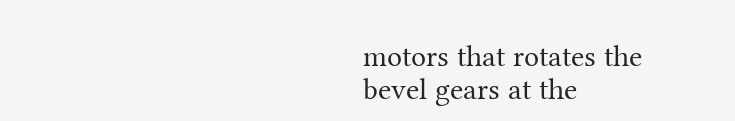motors that rotates the bevel gears at the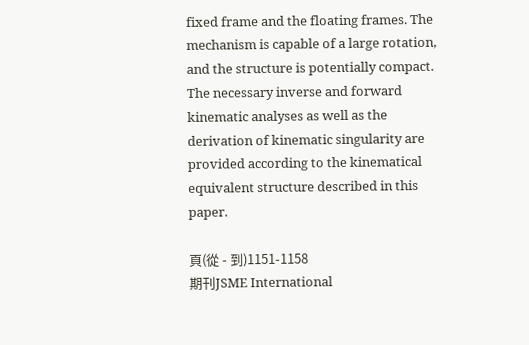fixed frame and the floating frames. The mechanism is capable of a large rotation, and the structure is potentially compact. The necessary inverse and forward kinematic analyses as well as the derivation of kinematic singularity are provided according to the kinematical equivalent structure described in this paper.

頁(從 - 到)1151-1158
期刊JSME International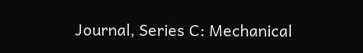Journal, Series C: Mechanical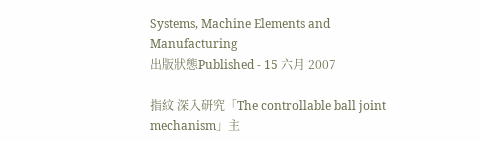Systems, Machine Elements and Manufacturing
出版狀態Published - 15 六月 2007

指紋 深入研究「The controllable ball joint mechanism」主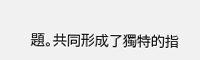題。共同形成了獨特的指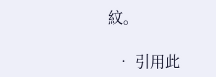紋。

  • 引用此